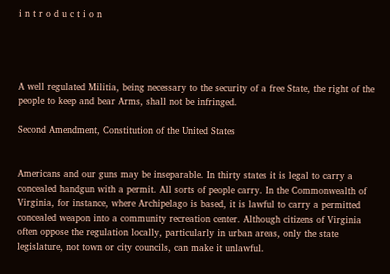i n t r o d u c t i o n




A well regulated Militia, being necessary to the security of a free State, the right of the people to keep and bear Arms, shall not be infringed.

Second Amendment, Constitution of the United States


Americans and our guns may be inseparable. In thirty states it is legal to carry a concealed handgun with a permit. All sorts of people carry. In the Commonwealth of Virginia, for instance, where Archipelago is based, it is lawful to carry a permitted concealed weapon into a community recreation center. Although citizens of Virginia often oppose the regulation locally, particularly in urban areas, only the state legislature, not town or city councils, can make it unlawful.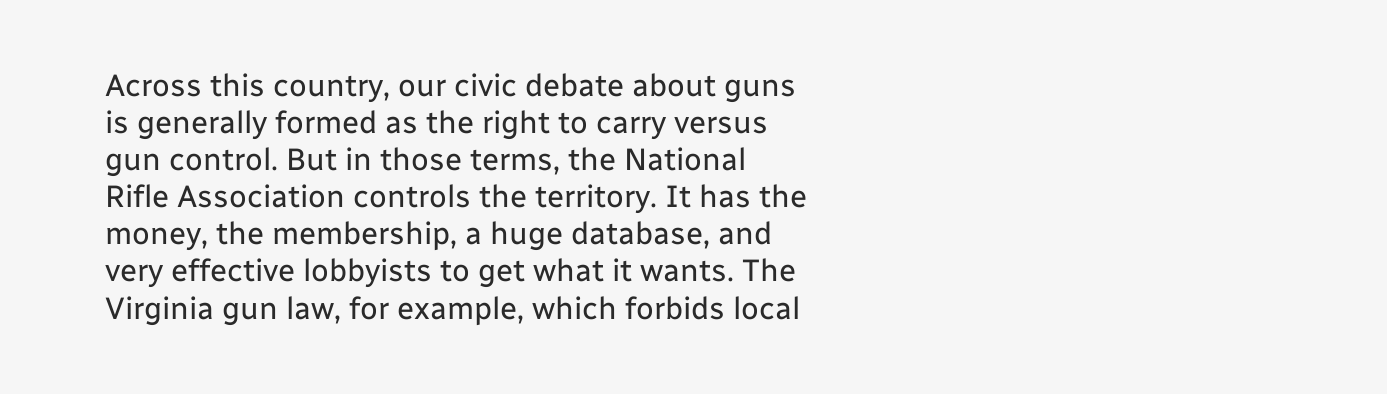Across this country, our civic debate about guns is generally formed as the right to carry versus gun control. But in those terms, the National Rifle Association controls the territory. It has the money, the membership, a huge database, and very effective lobbyists to get what it wants. The Virginia gun law, for example, which forbids local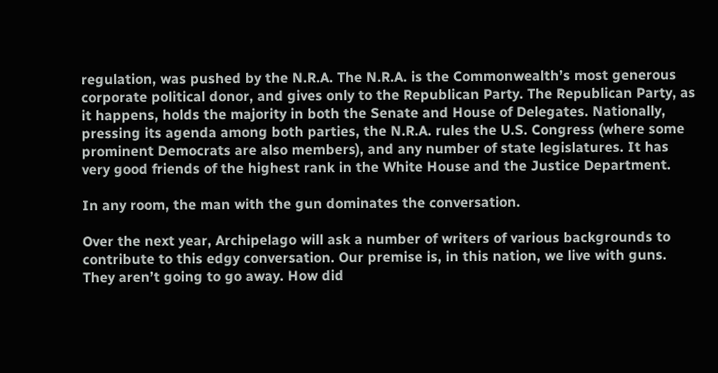regulation, was pushed by the N.R.A. The N.R.A. is the Commonwealth’s most generous corporate political donor, and gives only to the Republican Party. The Republican Party, as it happens, holds the majority in both the Senate and House of Delegates. Nationally, pressing its agenda among both parties, the N.R.A. rules the U.S. Congress (where some prominent Democrats are also members), and any number of state legislatures. It has very good friends of the highest rank in the White House and the Justice Department.

In any room, the man with the gun dominates the conversation.

Over the next year, Archipelago will ask a number of writers of various backgrounds to contribute to this edgy conversation. Our premise is, in this nation, we live with guns. They aren’t going to go away. How did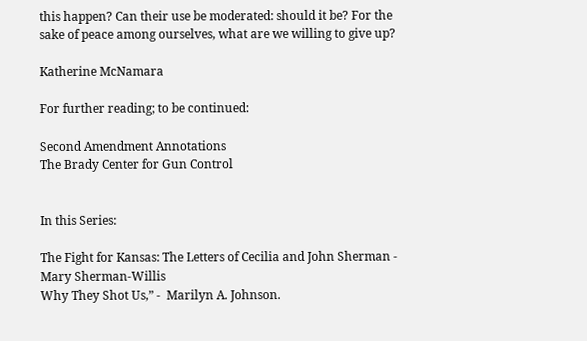this happen? Can their use be moderated: should it be? For the sake of peace among ourselves, what are we willing to give up?

Katherine McNamara

For further reading; to be continued:

Second Amendment Annotations
The Brady Center for Gun Control


In this Series:

The Fight for Kansas: The Letters of Cecilia and John Sherman - Mary Sherman-Willis
Why They Shot Us,” -  Marilyn A. Johnson.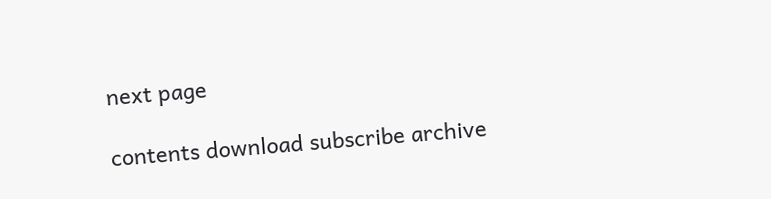next page

contents download subscribe archive